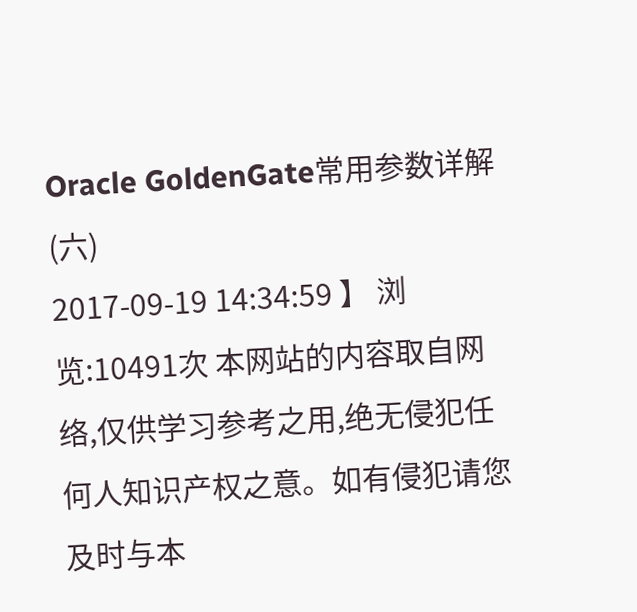Oracle GoldenGate常用参数详解(六)
2017-09-19 14:34:59 】 浏览:10491次 本网站的内容取自网络,仅供学习参考之用,绝无侵犯任何人知识产权之意。如有侵犯请您及时与本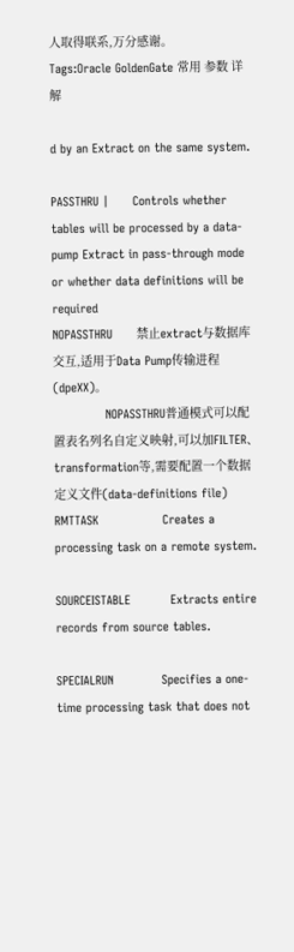人取得联系,万分感谢。
Tags:Oracle GoldenGate 常用 参数 详解

d by an Extract on the same system.

PASSTHRU |      Controls whether tables will be processed by a data-pump Extract in pass-through mode or whether data definitions will be required
NOPASSTHRU      禁止extract与数据库交互,适用于Data Pump传输进程(dpeXX)。
             NOPASSTHRU普通模式可以配置表名列名自定义映射,可以加FILTER、transformation等,需要配置一个数据定义文件(data-definitions file)
RMTTASK                Creates a processing task on a remote system.

SOURCEISTABLE          Extracts entire records from source tables.

SPECIALRUN            Specifies a one-time processing task that does not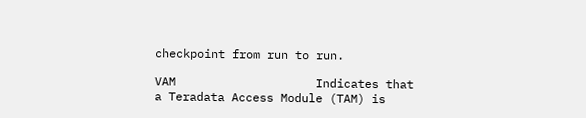checkpoint from run to run.

VAM                    Indicates that a Teradata Access Module (TAM) is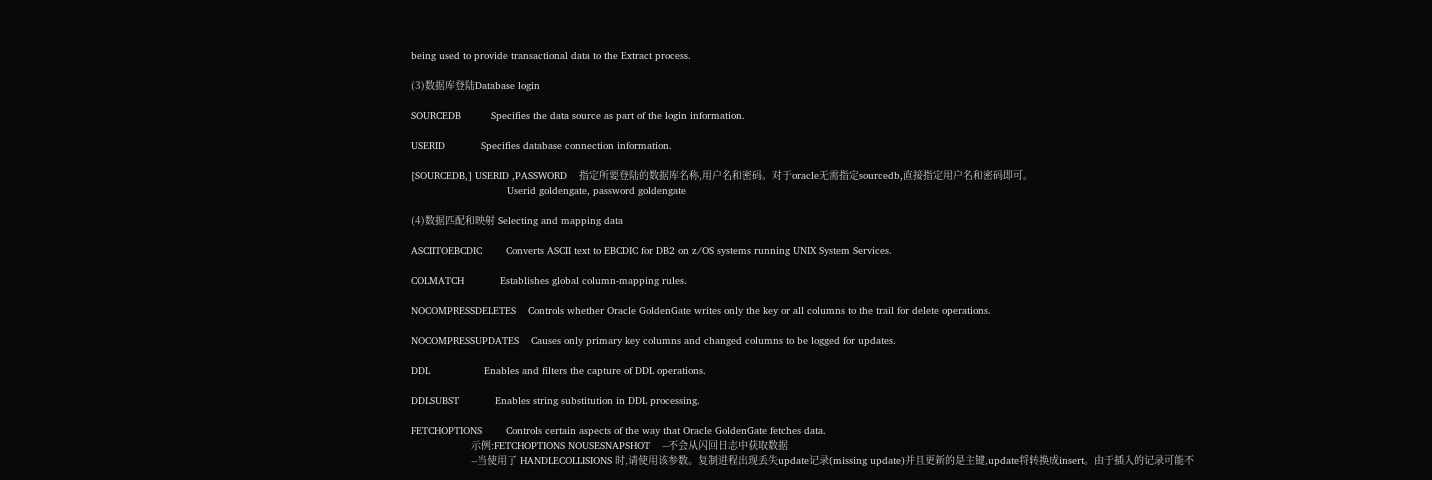being used to provide transactional data to the Extract process.

(3)数据库登陆Database login

SOURCEDB          Specifies the data source as part of the login information.

USERID            Specifies database connection information.

[SOURCEDB,] USERID ,PASSWORD    指定所要登陆的数据库名称,用户名和密码。对于oracle无需指定sourcedb,直接指定用户名和密码即可。
                                Userid goldengate, password goldengate

(4)数据匹配和映射 Selecting and mapping data

ASCIITOEBCDIC        Converts ASCII text to EBCDIC for DB2 on z/OS systems running UNIX System Services.

COLMATCH            Establishes global column-mapping rules.

NOCOMPRESSDELETES    Controls whether Oracle GoldenGate writes only the key or all columns to the trail for delete operations.

NOCOMPRESSUPDATES    Causes only primary key columns and changed columns to be logged for updates.

DDL                  Enables and filters the capture of DDL operations.

DDLSUBST            Enables string substitution in DDL processing.

FETCHOPTIONS        Controls certain aspects of the way that Oracle GoldenGate fetches data.
                    示例:FETCHOPTIONS NOUSESNAPSHOT    --不会从闪回日志中获取数据
                    --当使用了 HANDLECOLLISIONS 时,请使用该参数。复制进程出现丢失update记录(missing update)并且更新的是主键,update将转换成insert。由于插入的记录可能不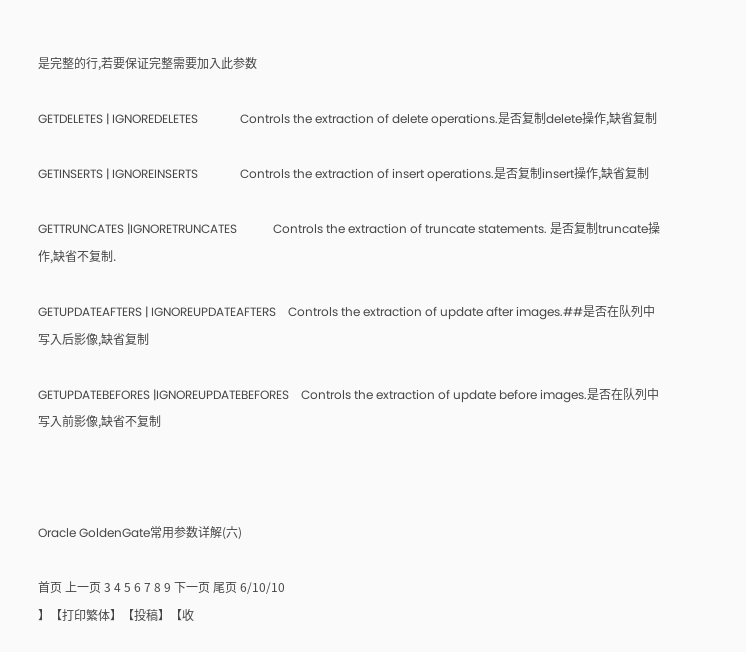是完整的行,若要保证完整需要加入此参数

GETDELETES | IGNOREDELETES              Controls the extraction of delete operations.是否复制delete操作,缺省复制

GETINSERTS | IGNOREINSERTS              Controls the extraction of insert operations.是否复制insert操作,缺省复制

GETTRUNCATES |IGNORETRUNCATES            Controls the extraction of truncate statements. 是否复制truncate操作,缺省不复制.

GETUPDATEAFTERS | IGNOREUPDATEAFTERS    Controls the extraction of update after images.##是否在队列中写入后影像,缺省复制

GETUPDATEBEFORES |IGNOREUPDATEBEFORES    Controls the extraction of update before images.是否在队列中写入前影像,缺省不复制



Oracle GoldenGate常用参数详解(六)

首页 上一页 3 4 5 6 7 8 9 下一页 尾页 6/10/10
】【打印繁体】【投稿】【收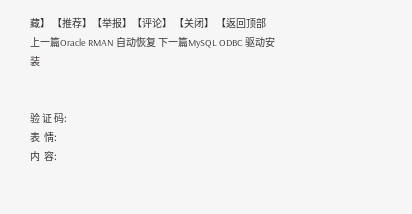藏】 【推荐】【举报】【评论】 【关闭】 【返回顶部
上一篇Oracle RMAN 自动恢复 下一篇MySQL ODBC 驱动安装


验 证 码:
表  情:
内  容: